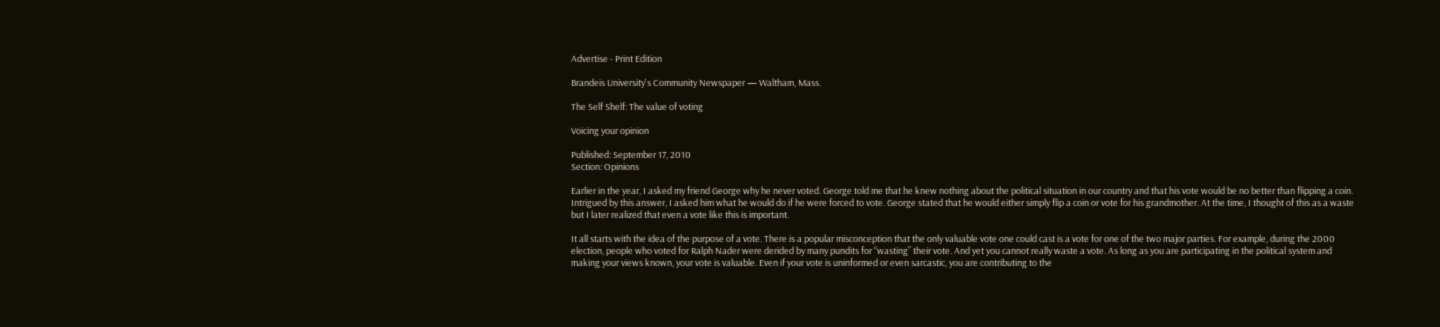Advertise - Print Edition

Brandeis University's Community Newspaper — Waltham, Mass.

The Self Shelf: The value of voting

Voicing your opinion

Published: September 17, 2010
Section: Opinions

Earlier in the year, I asked my friend George why he never voted. George told me that he knew nothing about the political situation in our country and that his vote would be no better than flipping a coin. Intrigued by this answer, I asked him what he would do if he were forced to vote. George stated that he would either simply flip a coin or vote for his grandmother. At the time, I thought of this as a waste but I later realized that even a vote like this is important.

It all starts with the idea of the purpose of a vote. There is a popular misconception that the only valuable vote one could cast is a vote for one of the two major parties. For example, during the 2000 election, people who voted for Ralph Nader were derided by many pundits for “wasting” their vote. And yet you cannot really waste a vote. As long as you are participating in the political system and making your views known, your vote is valuable. Even if your vote is uninformed or even sarcastic, you are contributing to the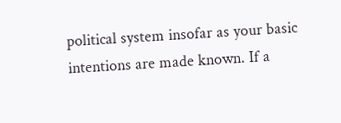political system insofar as your basic intentions are made known. If a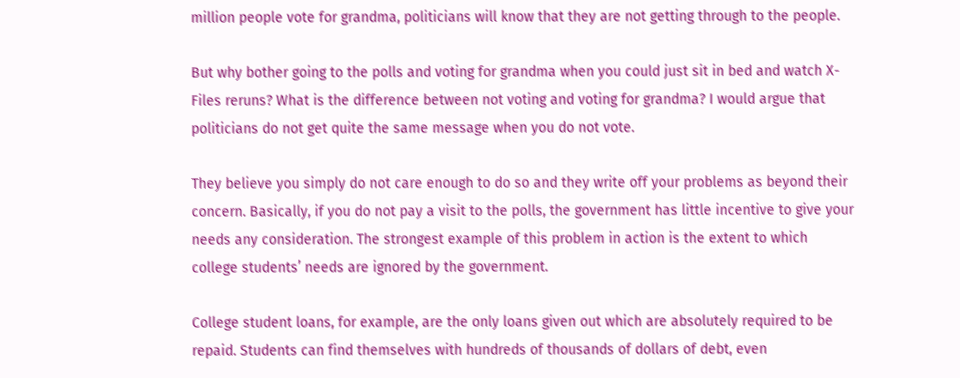million people vote for grandma, politicians will know that they are not getting through to the people.

But why bother going to the polls and voting for grandma when you could just sit in bed and watch X-Files reruns? What is the difference between not voting and voting for grandma? I would argue that politicians do not get quite the same message when you do not vote.

They believe you simply do not care enough to do so and they write off your problems as beyond their concern. Basically, if you do not pay a visit to the polls, the government has little incentive to give your needs any consideration. The strongest example of this problem in action is the extent to which college students’ needs are ignored by the government.

College student loans, for example, are the only loans given out which are absolutely required to be repaid. Students can find themselves with hundreds of thousands of dollars of debt, even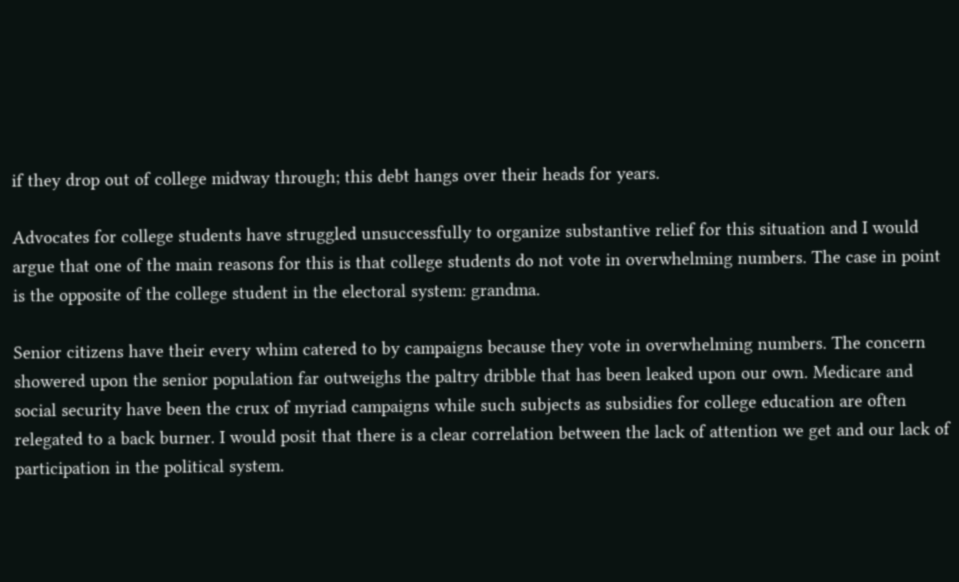if they drop out of college midway through; this debt hangs over their heads for years.

Advocates for college students have struggled unsuccessfully to organize substantive relief for this situation and I would argue that one of the main reasons for this is that college students do not vote in overwhelming numbers. The case in point is the opposite of the college student in the electoral system: grandma.

Senior citizens have their every whim catered to by campaigns because they vote in overwhelming numbers. The concern showered upon the senior population far outweighs the paltry dribble that has been leaked upon our own. Medicare and social security have been the crux of myriad campaigns while such subjects as subsidies for college education are often relegated to a back burner. I would posit that there is a clear correlation between the lack of attention we get and our lack of participation in the political system.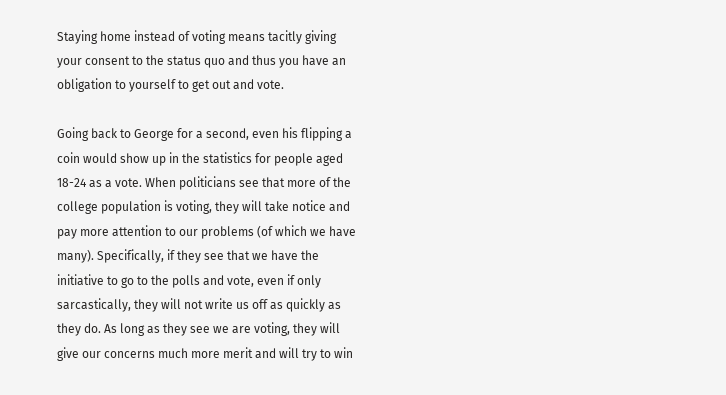Staying home instead of voting means tacitly giving your consent to the status quo and thus you have an obligation to yourself to get out and vote.

Going back to George for a second, even his flipping a coin would show up in the statistics for people aged 18-24 as a vote. When politicians see that more of the college population is voting, they will take notice and pay more attention to our problems (of which we have many). Specifically, if they see that we have the initiative to go to the polls and vote, even if only sarcastically, they will not write us off as quickly as they do. As long as they see we are voting, they will give our concerns much more merit and will try to win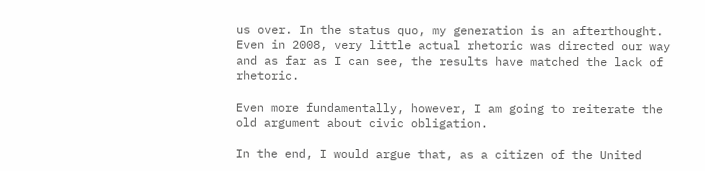us over. In the status quo, my generation is an afterthought. Even in 2008, very little actual rhetoric was directed our way and as far as I can see, the results have matched the lack of rhetoric.

Even more fundamentally, however, I am going to reiterate the old argument about civic obligation.

In the end, I would argue that, as a citizen of the United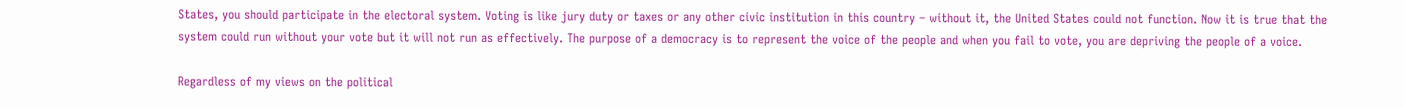States, you should participate in the electoral system. Voting is like jury duty or taxes or any other civic institution in this country – without it, the United States could not function. Now it is true that the system could run without your vote but it will not run as effectively. The purpose of a democracy is to represent the voice of the people and when you fail to vote, you are depriving the people of a voice.

Regardless of my views on the political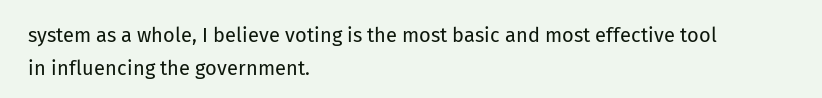system as a whole, I believe voting is the most basic and most effective tool in influencing the government.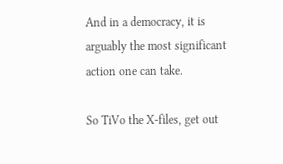And in a democracy, it is arguably the most significant action one can take.

So TiVo the X-files, get out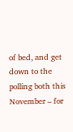of bed, and get down to the polling both this November – for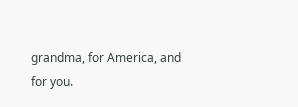grandma, for America, and for you.